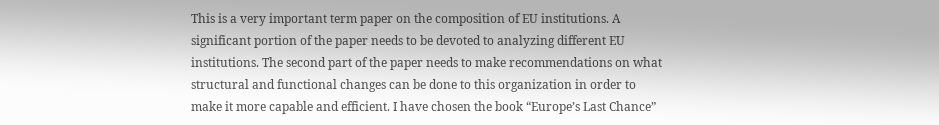This is a very important term paper on the composition of EU institutions. A significant portion of the paper needs to be devoted to analyzing different EU institutions. The second part of the paper needs to make recommendations on what structural and functional changes can be done to this organization in order to make it more capable and efficient. I have chosen the book “Europe’s Last Chance”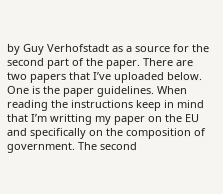by Guy Verhofstadt as a source for the second part of the paper. There are two papers that I’ve uploaded below. One is the paper guidelines. When reading the instructions keep in mind that I’m writting my paper on the EU and specifically on the composition of government. The second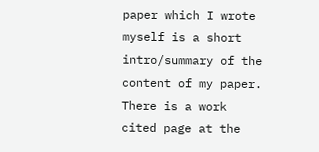paper which I wrote myself is a short intro/summary of the content of my paper. There is a work cited page at the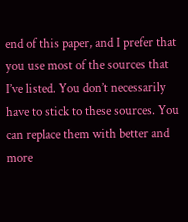end of this paper, and I prefer that you use most of the sources that I’ve listed. You don’t necessarily have to stick to these sources. You can replace them with better and more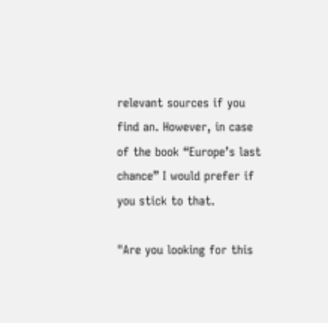relevant sources if you find an. However, in case of the book “Europe’s last chance” I would prefer if you stick to that.

"Are you looking for this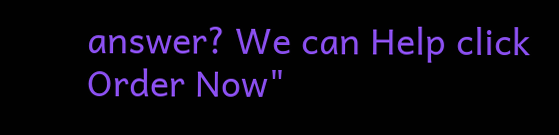answer? We can Help click Order Now"